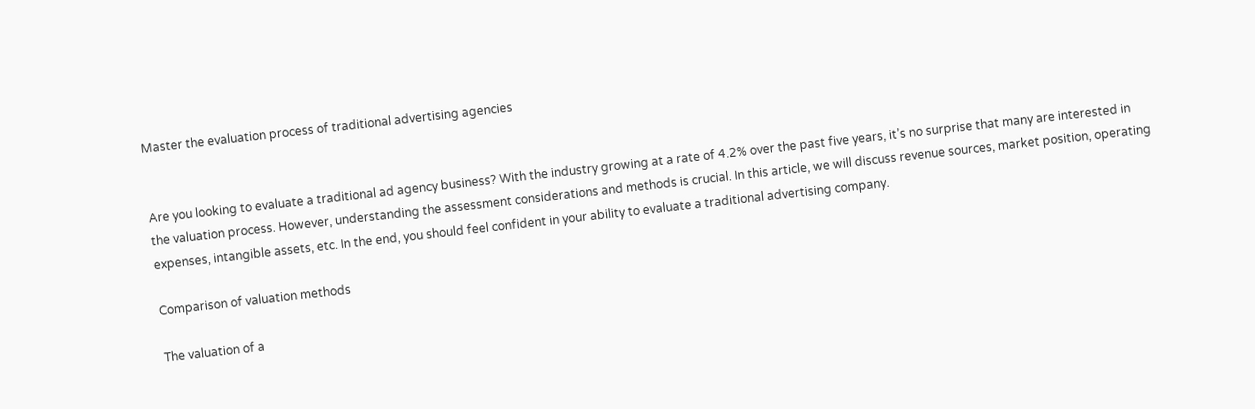Master the evaluation process of traditional advertising agencies


Are you looking to evaluate a traditional ad agency business? With the industry growing at a rate of 4.2% over the past five years, it’s no surprise that many are interested in the valuation process. However, understanding the assessment considerations and methods is crucial. In this article, we will discuss revenue sources, market position, operating expenses, intangible assets, etc. In the end, you should feel confident in your ability to evaluate a traditional advertising company.

Comparison of valuation methods

The valuation of a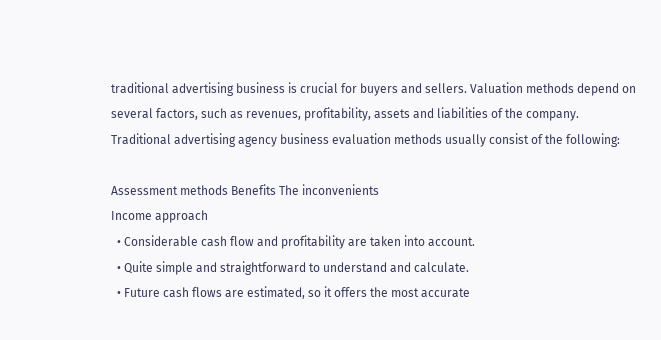traditional advertising business is crucial for buyers and sellers. Valuation methods depend on several factors, such as revenues, profitability, assets and liabilities of the company. Traditional advertising agency business evaluation methods usually consist of the following:

Assessment methods Benefits The inconvenients
Income approach
  • Considerable cash flow and profitability are taken into account.
  • Quite simple and straightforward to understand and calculate.
  • Future cash flows are estimated, so it offers the most accurate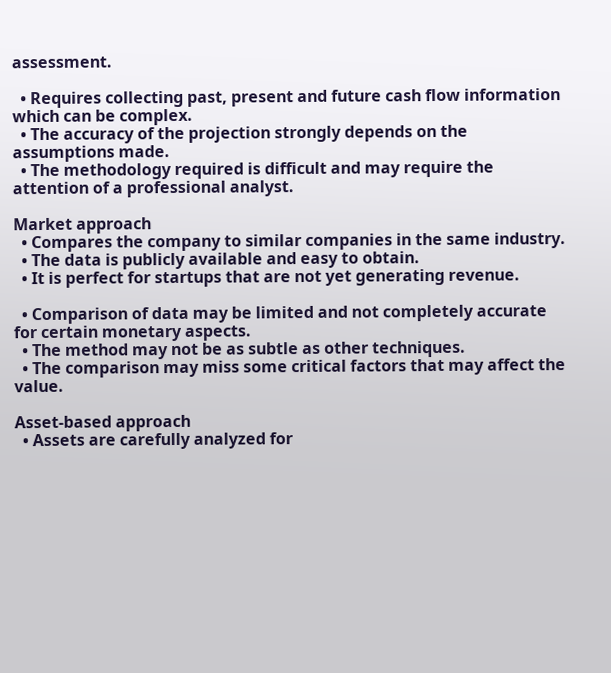assessment.

  • Requires collecting past, present and future cash flow information which can be complex.
  • The accuracy of the projection strongly depends on the assumptions made.
  • The methodology required is difficult and may require the attention of a professional analyst.

Market approach
  • Compares the company to similar companies in the same industry.
  • The data is publicly available and easy to obtain.
  • It is perfect for startups that are not yet generating revenue.

  • Comparison of data may be limited and not completely accurate for certain monetary aspects.
  • The method may not be as subtle as other techniques.
  • The comparison may miss some critical factors that may affect the value.

Asset-based approach
  • Assets are carefully analyzed for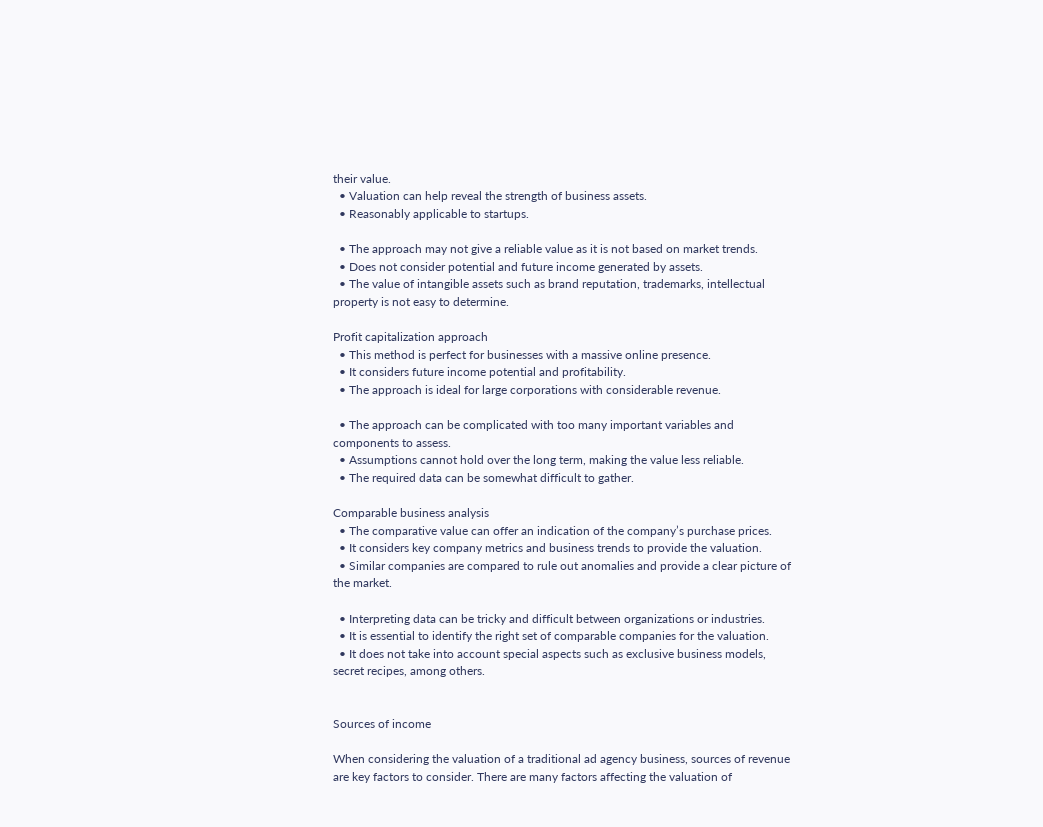their value.
  • Valuation can help reveal the strength of business assets.
  • Reasonably applicable to startups.

  • The approach may not give a reliable value as it is not based on market trends.
  • Does not consider potential and future income generated by assets.
  • The value of intangible assets such as brand reputation, trademarks, intellectual property is not easy to determine.

Profit capitalization approach
  • This method is perfect for businesses with a massive online presence.
  • It considers future income potential and profitability.
  • The approach is ideal for large corporations with considerable revenue.

  • The approach can be complicated with too many important variables and components to assess.
  • Assumptions cannot hold over the long term, making the value less reliable.
  • The required data can be somewhat difficult to gather.

Comparable business analysis
  • The comparative value can offer an indication of the company’s purchase prices.
  • It considers key company metrics and business trends to provide the valuation.
  • Similar companies are compared to rule out anomalies and provide a clear picture of the market.

  • Interpreting data can be tricky and difficult between organizations or industries.
  • It is essential to identify the right set of comparable companies for the valuation.
  • It does not take into account special aspects such as exclusive business models, secret recipes, among others.


Sources of income

When considering the valuation of a traditional ad agency business, sources of revenue are key factors to consider. There are many factors affecting the valuation of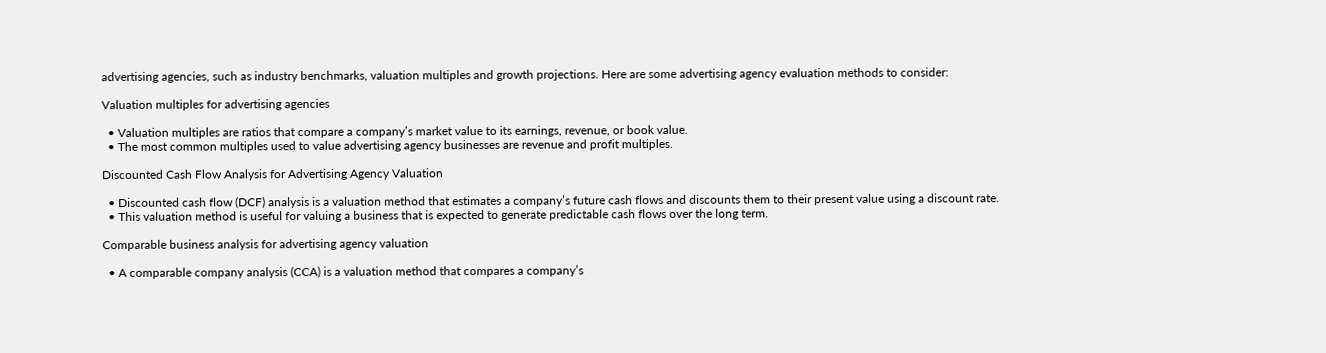advertising agencies, such as industry benchmarks, valuation multiples and growth projections. Here are some advertising agency evaluation methods to consider:

Valuation multiples for advertising agencies

  • Valuation multiples are ratios that compare a company’s market value to its earnings, revenue, or book value.
  • The most common multiples used to value advertising agency businesses are revenue and profit multiples.

Discounted Cash Flow Analysis for Advertising Agency Valuation

  • Discounted cash flow (DCF) analysis is a valuation method that estimates a company’s future cash flows and discounts them to their present value using a discount rate.
  • This valuation method is useful for valuing a business that is expected to generate predictable cash flows over the long term.

Comparable business analysis for advertising agency valuation

  • A comparable company analysis (CCA) is a valuation method that compares a company’s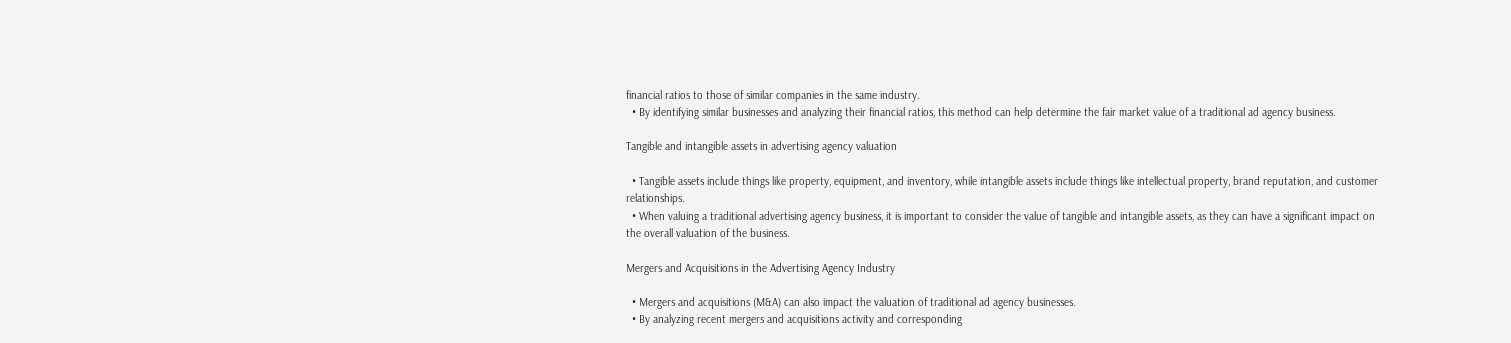financial ratios to those of similar companies in the same industry.
  • By identifying similar businesses and analyzing their financial ratios, this method can help determine the fair market value of a traditional ad agency business.

Tangible and intangible assets in advertising agency valuation

  • Tangible assets include things like property, equipment, and inventory, while intangible assets include things like intellectual property, brand reputation, and customer relationships.
  • When valuing a traditional advertising agency business, it is important to consider the value of tangible and intangible assets, as they can have a significant impact on the overall valuation of the business.

Mergers and Acquisitions in the Advertising Agency Industry

  • Mergers and acquisitions (M&A) can also impact the valuation of traditional ad agency businesses.
  • By analyzing recent mergers and acquisitions activity and corresponding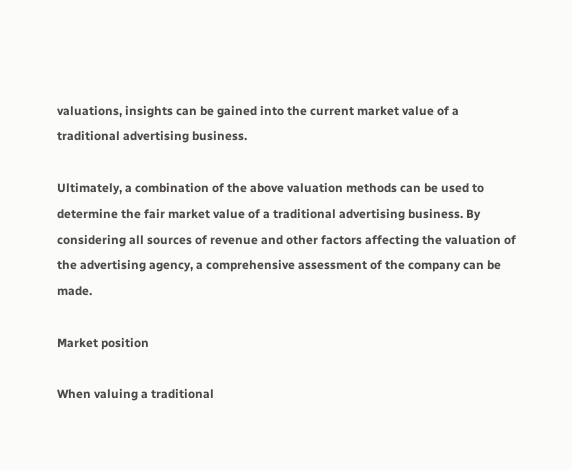valuations, insights can be gained into the current market value of a traditional advertising business.

Ultimately, a combination of the above valuation methods can be used to determine the fair market value of a traditional advertising business. By considering all sources of revenue and other factors affecting the valuation of the advertising agency, a comprehensive assessment of the company can be made.

Market position

When valuing a traditional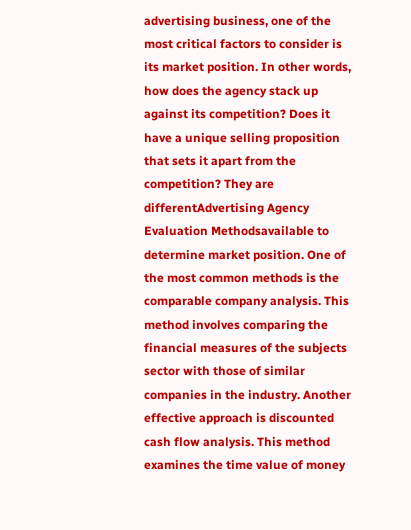advertising business, one of the most critical factors to consider is its market position. In other words, how does the agency stack up against its competition? Does it have a unique selling proposition that sets it apart from the competition? They are differentAdvertising Agency Evaluation Methodsavailable to determine market position. One of the most common methods is the comparable company analysis. This method involves comparing the financial measures of the subjects sector with those of similar companies in the industry. Another effective approach is discounted cash flow analysis. This method examines the time value of money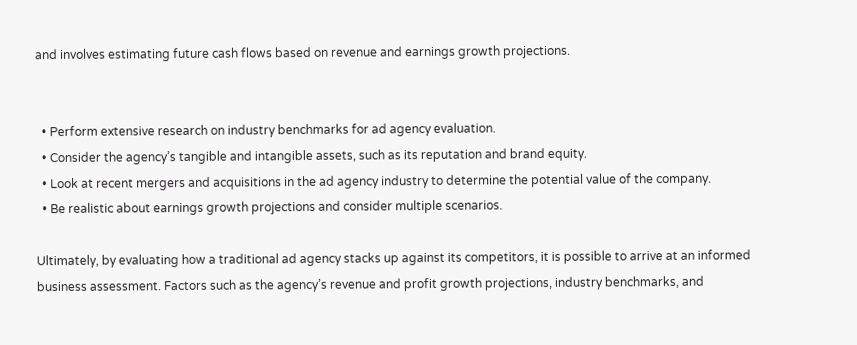and involves estimating future cash flows based on revenue and earnings growth projections.


  • Perform extensive research on industry benchmarks for ad agency evaluation.
  • Consider the agency’s tangible and intangible assets, such as its reputation and brand equity.
  • Look at recent mergers and acquisitions in the ad agency industry to determine the potential value of the company.
  • Be realistic about earnings growth projections and consider multiple scenarios.

Ultimately, by evaluating how a traditional ad agency stacks up against its competitors, it is possible to arrive at an informed business assessment. Factors such as the agency’s revenue and profit growth projections, industry benchmarks, and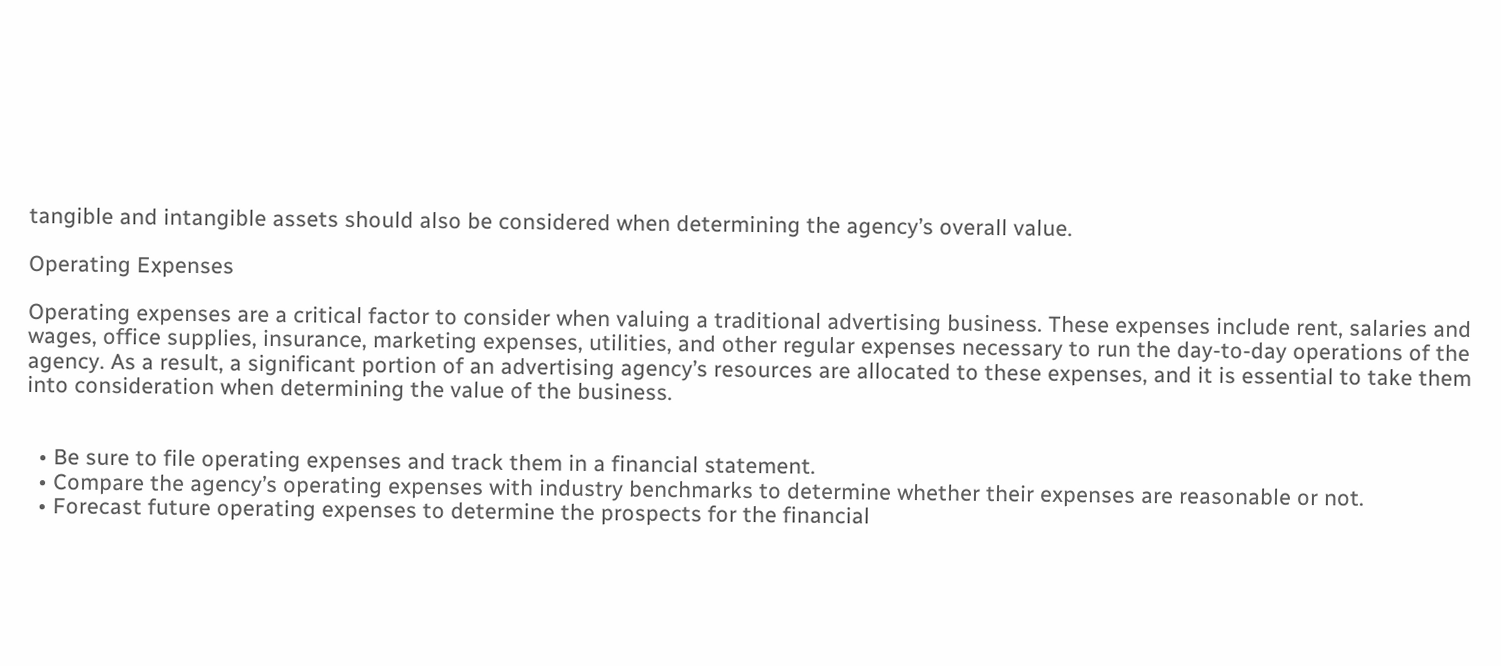tangible and intangible assets should also be considered when determining the agency’s overall value.

Operating Expenses

Operating expenses are a critical factor to consider when valuing a traditional advertising business. These expenses include rent, salaries and wages, office supplies, insurance, marketing expenses, utilities, and other regular expenses necessary to run the day-to-day operations of the agency. As a result, a significant portion of an advertising agency’s resources are allocated to these expenses, and it is essential to take them into consideration when determining the value of the business.


  • Be sure to file operating expenses and track them in a financial statement.
  • Compare the agency’s operating expenses with industry benchmarks to determine whether their expenses are reasonable or not.
  • Forecast future operating expenses to determine the prospects for the financial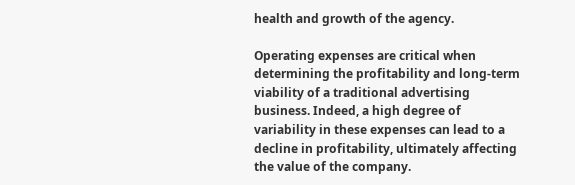health and growth of the agency.

Operating expenses are critical when determining the profitability and long-term viability of a traditional advertising business. Indeed, a high degree of variability in these expenses can lead to a decline in profitability, ultimately affecting the value of the company.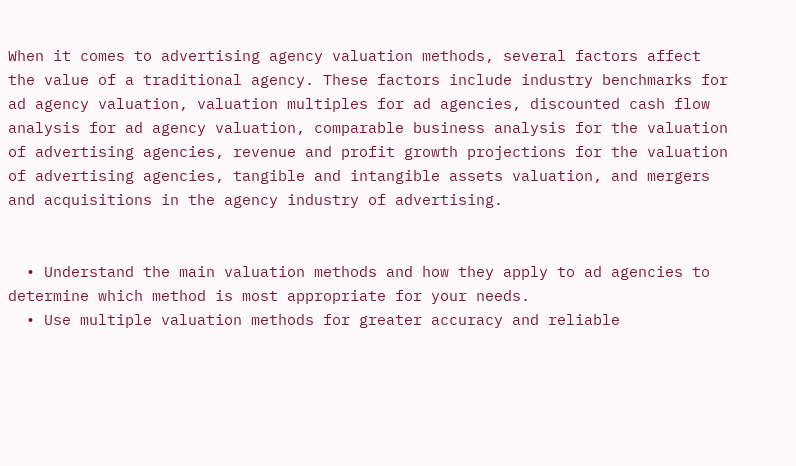When it comes to advertising agency valuation methods, several factors affect the value of a traditional agency. These factors include industry benchmarks for ad agency valuation, valuation multiples for ad agencies, discounted cash flow analysis for ad agency valuation, comparable business analysis for the valuation of advertising agencies, revenue and profit growth projections for the valuation of advertising agencies, tangible and intangible assets valuation, and mergers and acquisitions in the agency industry of advertising.


  • Understand the main valuation methods and how they apply to ad agencies to determine which method is most appropriate for your needs.
  • Use multiple valuation methods for greater accuracy and reliable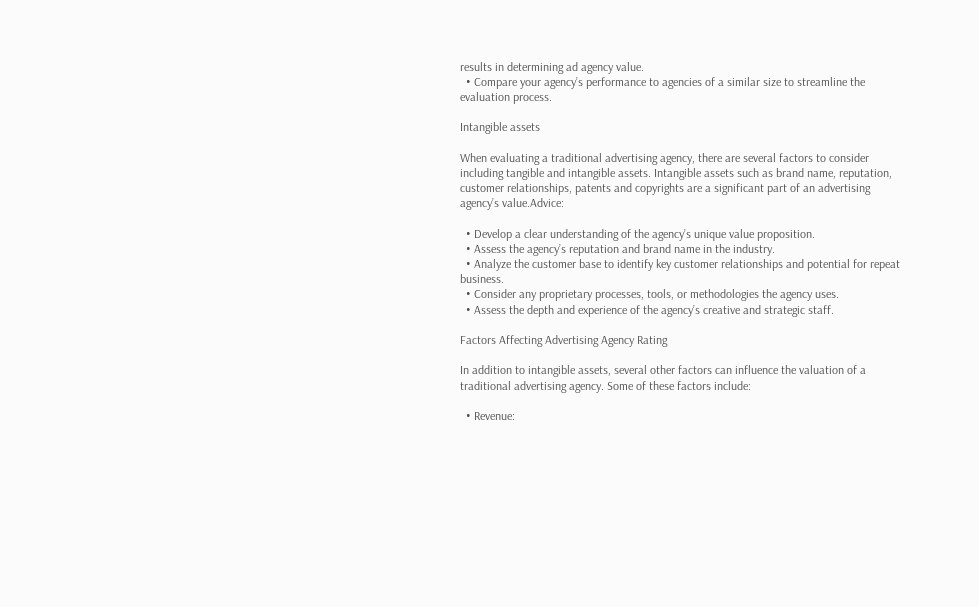results in determining ad agency value.
  • Compare your agency’s performance to agencies of a similar size to streamline the evaluation process.

Intangible assets

When evaluating a traditional advertising agency, there are several factors to consider including tangible and intangible assets. Intangible assets such as brand name, reputation, customer relationships, patents and copyrights are a significant part of an advertising agency’s value.Advice:

  • Develop a clear understanding of the agency’s unique value proposition.
  • Assess the agency’s reputation and brand name in the industry.
  • Analyze the customer base to identify key customer relationships and potential for repeat business.
  • Consider any proprietary processes, tools, or methodologies the agency uses.
  • Assess the depth and experience of the agency’s creative and strategic staff.

Factors Affecting Advertising Agency Rating

In addition to intangible assets, several other factors can influence the valuation of a traditional advertising agency. Some of these factors include:

  • Revenue: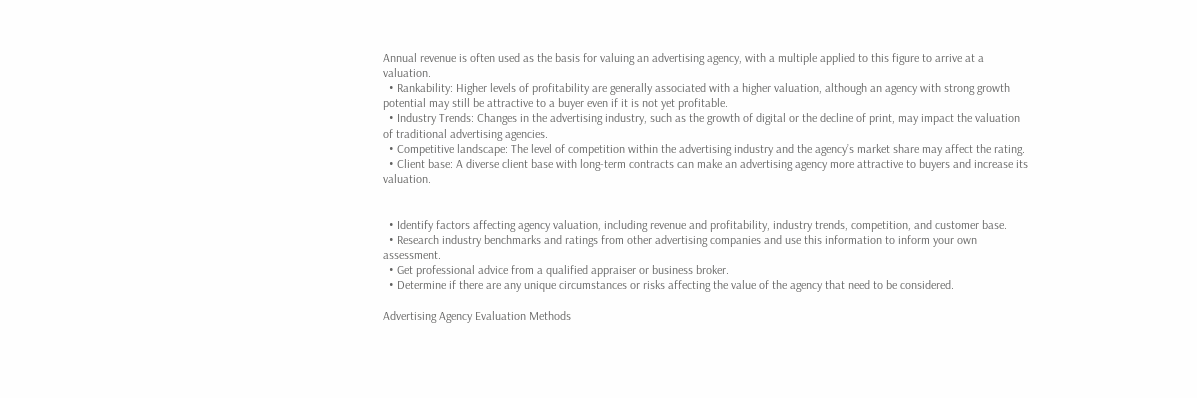Annual revenue is often used as the basis for valuing an advertising agency, with a multiple applied to this figure to arrive at a valuation.
  • Rankability: Higher levels of profitability are generally associated with a higher valuation, although an agency with strong growth potential may still be attractive to a buyer even if it is not yet profitable.
  • Industry Trends: Changes in the advertising industry, such as the growth of digital or the decline of print, may impact the valuation of traditional advertising agencies.
  • Competitive landscape: The level of competition within the advertising industry and the agency’s market share may affect the rating.
  • Client base: A diverse client base with long-term contracts can make an advertising agency more attractive to buyers and increase its valuation.


  • Identify factors affecting agency valuation, including revenue and profitability, industry trends, competition, and customer base.
  • Research industry benchmarks and ratings from other advertising companies and use this information to inform your own assessment.
  • Get professional advice from a qualified appraiser or business broker.
  • Determine if there are any unique circumstances or risks affecting the value of the agency that need to be considered.

Advertising Agency Evaluation Methods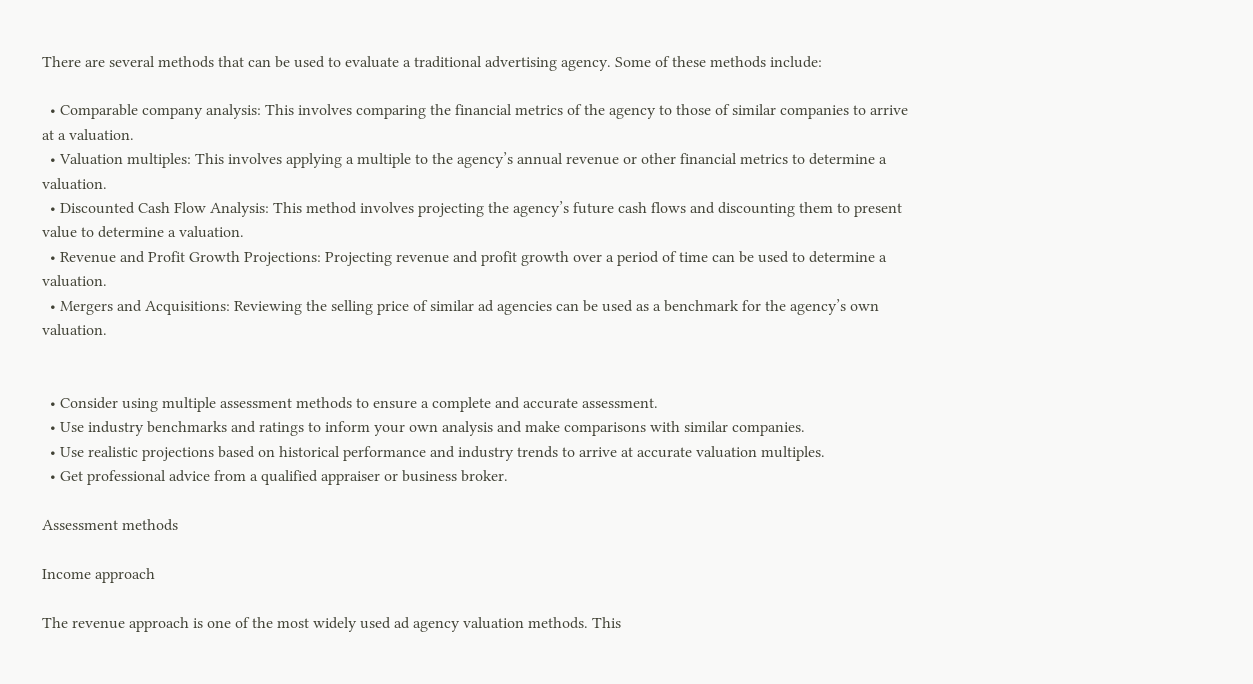There are several methods that can be used to evaluate a traditional advertising agency. Some of these methods include:

  • Comparable company analysis: This involves comparing the financial metrics of the agency to those of similar companies to arrive at a valuation.
  • Valuation multiples: This involves applying a multiple to the agency’s annual revenue or other financial metrics to determine a valuation.
  • Discounted Cash Flow Analysis: This method involves projecting the agency’s future cash flows and discounting them to present value to determine a valuation.
  • Revenue and Profit Growth Projections: Projecting revenue and profit growth over a period of time can be used to determine a valuation.
  • Mergers and Acquisitions: Reviewing the selling price of similar ad agencies can be used as a benchmark for the agency’s own valuation.


  • Consider using multiple assessment methods to ensure a complete and accurate assessment.
  • Use industry benchmarks and ratings to inform your own analysis and make comparisons with similar companies.
  • Use realistic projections based on historical performance and industry trends to arrive at accurate valuation multiples.
  • Get professional advice from a qualified appraiser or business broker.

Assessment methods

Income approach

The revenue approach is one of the most widely used ad agency valuation methods. This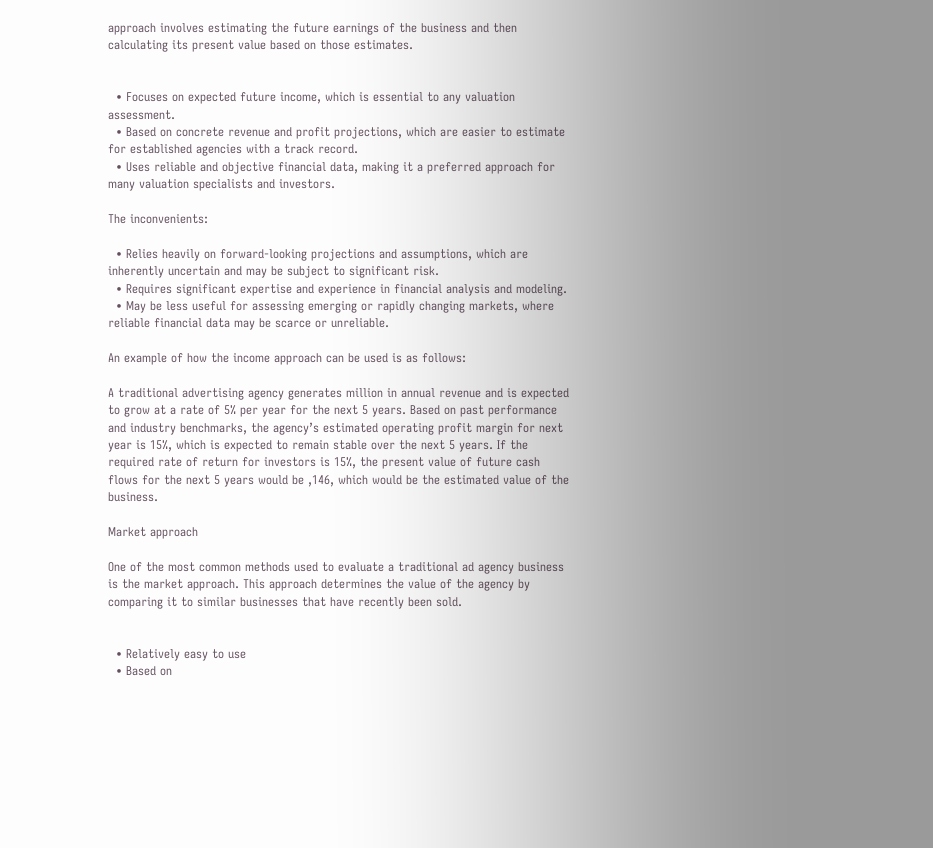approach involves estimating the future earnings of the business and then calculating its present value based on those estimates.


  • Focuses on expected future income, which is essential to any valuation assessment.
  • Based on concrete revenue and profit projections, which are easier to estimate for established agencies with a track record.
  • Uses reliable and objective financial data, making it a preferred approach for many valuation specialists and investors.

The inconvenients:

  • Relies heavily on forward-looking projections and assumptions, which are inherently uncertain and may be subject to significant risk.
  • Requires significant expertise and experience in financial analysis and modeling.
  • May be less useful for assessing emerging or rapidly changing markets, where reliable financial data may be scarce or unreliable.

An example of how the income approach can be used is as follows:

A traditional advertising agency generates million in annual revenue and is expected to grow at a rate of 5% per year for the next 5 years. Based on past performance and industry benchmarks, the agency’s estimated operating profit margin for next year is 15%, which is expected to remain stable over the next 5 years. If the required rate of return for investors is 15%, the present value of future cash flows for the next 5 years would be ,146, which would be the estimated value of the business.

Market approach

One of the most common methods used to evaluate a traditional ad agency business is the market approach. This approach determines the value of the agency by comparing it to similar businesses that have recently been sold.


  • Relatively easy to use
  • Based on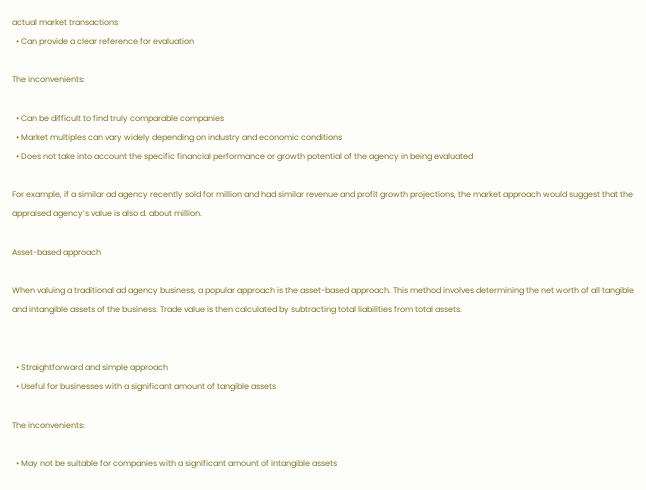actual market transactions
  • Can provide a clear reference for evaluation

The inconvenients:

  • Can be difficult to find truly comparable companies
  • Market multiples can vary widely depending on industry and economic conditions
  • Does not take into account the specific financial performance or growth potential of the agency in being evaluated

For example, if a similar ad agency recently sold for million and had similar revenue and profit growth projections, the market approach would suggest that the appraised agency’s value is also d. about million.

Asset-based approach

When valuing a traditional ad agency business, a popular approach is the asset-based approach. This method involves determining the net worth of all tangible and intangible assets of the business. Trade value is then calculated by subtracting total liabilities from total assets.


  • Straightforward and simple approach
  • Useful for businesses with a significant amount of tangible assets

The inconvenients:

  • May not be suitable for companies with a significant amount of intangible assets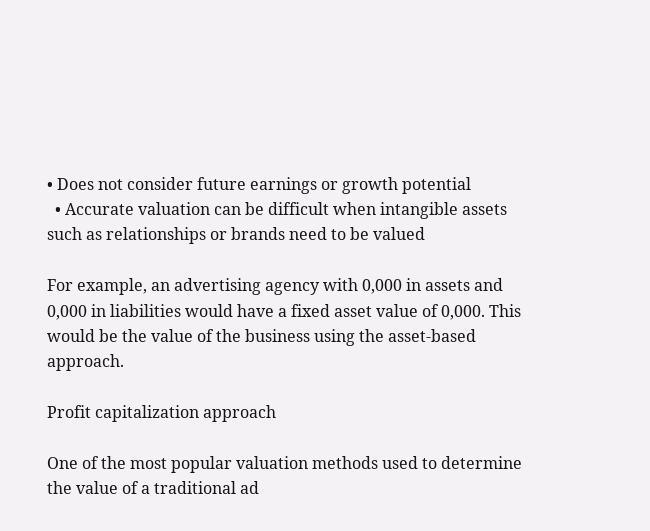• Does not consider future earnings or growth potential
  • Accurate valuation can be difficult when intangible assets such as relationships or brands need to be valued

For example, an advertising agency with 0,000 in assets and 0,000 in liabilities would have a fixed asset value of 0,000. This would be the value of the business using the asset-based approach.

Profit capitalization approach

One of the most popular valuation methods used to determine the value of a traditional ad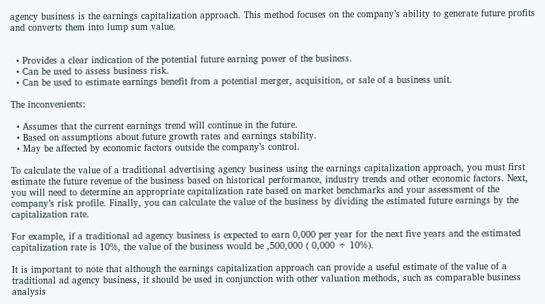agency business is the earnings capitalization approach. This method focuses on the company’s ability to generate future profits and converts them into lump sum value.


  • Provides a clear indication of the potential future earning power of the business.
  • Can be used to assess business risk.
  • Can be used to estimate earnings benefit from a potential merger, acquisition, or sale of a business unit.

The inconvenients:

  • Assumes that the current earnings trend will continue in the future.
  • Based on assumptions about future growth rates and earnings stability.
  • May be affected by economic factors outside the company’s control.

To calculate the value of a traditional advertising agency business using the earnings capitalization approach, you must first estimate the future revenue of the business based on historical performance, industry trends and other economic factors. Next, you will need to determine an appropriate capitalization rate based on market benchmarks and your assessment of the company’s risk profile. Finally, you can calculate the value of the business by dividing the estimated future earnings by the capitalization rate.

For example, if a traditional ad agency business is expected to earn 0,000 per year for the next five years and the estimated capitalization rate is 10%, the value of the business would be ,500,000 ( 0,000 ÷ 10%).

It is important to note that although the earnings capitalization approach can provide a useful estimate of the value of a traditional ad agency business, it should be used in conjunction with other valuation methods, such as comparable business analysis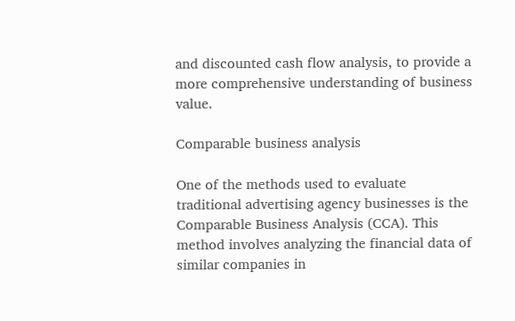and discounted cash flow analysis, to provide a more comprehensive understanding of business value.

Comparable business analysis

One of the methods used to evaluate traditional advertising agency businesses is the Comparable Business Analysis (CCA). This method involves analyzing the financial data of similar companies in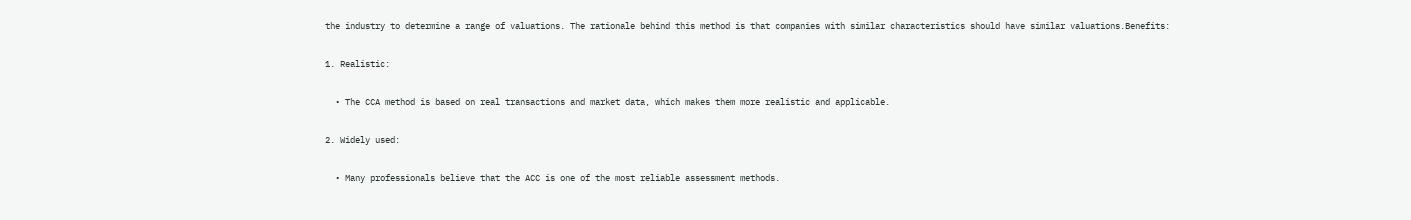the industry to determine a range of valuations. The rationale behind this method is that companies with similar characteristics should have similar valuations.Benefits:

1. Realistic:

  • The CCA method is based on real transactions and market data, which makes them more realistic and applicable.

2. Widely used:

  • Many professionals believe that the ACC is one of the most reliable assessment methods.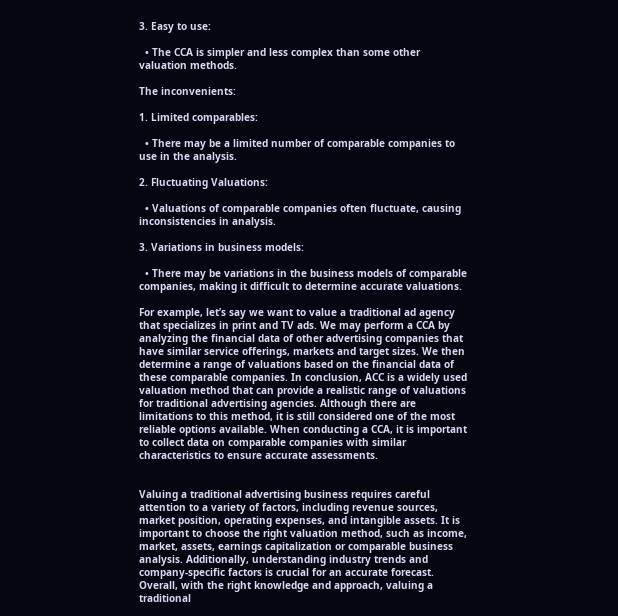3. Easy to use:

  • The CCA is simpler and less complex than some other valuation methods.

The inconvenients:

1. Limited comparables:

  • There may be a limited number of comparable companies to use in the analysis.

2. Fluctuating Valuations:

  • Valuations of comparable companies often fluctuate, causing inconsistencies in analysis.

3. Variations in business models:

  • There may be variations in the business models of comparable companies, making it difficult to determine accurate valuations.

For example, let’s say we want to value a traditional ad agency that specializes in print and TV ads. We may perform a CCA by analyzing the financial data of other advertising companies that have similar service offerings, markets and target sizes. We then determine a range of valuations based on the financial data of these comparable companies. In conclusion, ACC is a widely used valuation method that can provide a realistic range of valuations for traditional advertising agencies. Although there are limitations to this method, it is still considered one of the most reliable options available. When conducting a CCA, it is important to collect data on comparable companies with similar characteristics to ensure accurate assessments.


Valuing a traditional advertising business requires careful attention to a variety of factors, including revenue sources, market position, operating expenses, and intangible assets. It is important to choose the right valuation method, such as income, market, assets, earnings capitalization or comparable business analysis. Additionally, understanding industry trends and company-specific factors is crucial for an accurate forecast. Overall, with the right knowledge and approach, valuing a traditional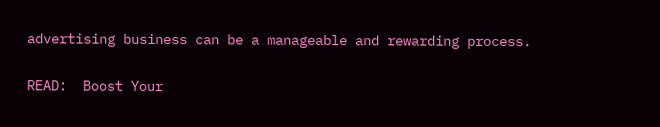advertising business can be a manageable and rewarding process.

READ:  Boost Your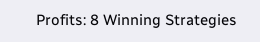Profits: 8 Winning Strategies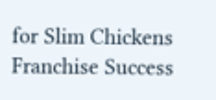for Slim Chickens Franchise Success